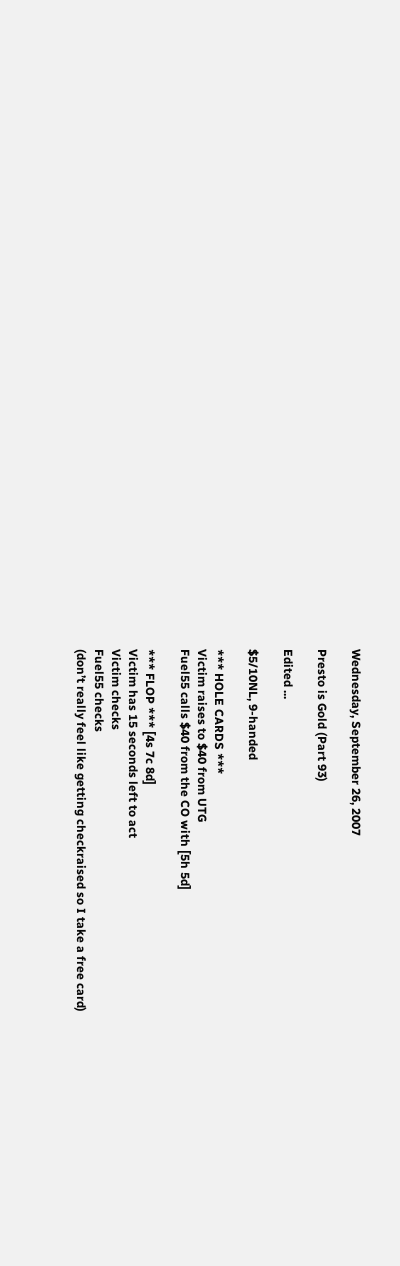Wednesday, September 26, 2007

Presto is Gold (Part 93)

Edited ...

$5/10NL, 9-handed

*** HOLE CARDS ***
Victim raises to $40 from UTG
Fuel55 calls $40 from the CO with [5h 5d]

*** FLOP *** [4s 7c 8d]
Victim has 15 seconds left to act
Victim checks
Fuel55 checks
(don’t really feel like getting checkraised so I take a free card)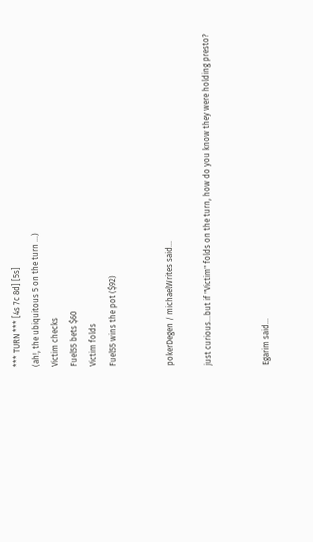*** TURN *** [4s 7c 8d] [5s]
(ah!, the ubiquitous 5 on the turn …)
Victim checks
Fuel55 bets $60
Victim folds
Fuel55 wins the pot ($92)


pokerDegen / michaelWrites said...

just curious...but if "Victim" folds on the turn, how do you know they were holding presto?


Egarim said...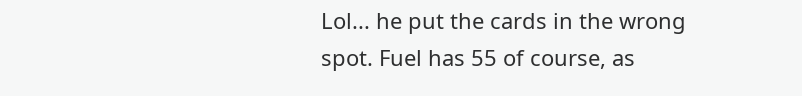Lol... he put the cards in the wrong spot. Fuel has 55 of course, as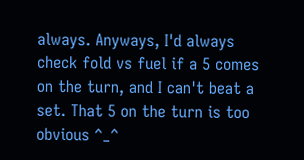always. Anyways, I'd always check fold vs fuel if a 5 comes on the turn, and I can't beat a set. That 5 on the turn is too obvious ^_^